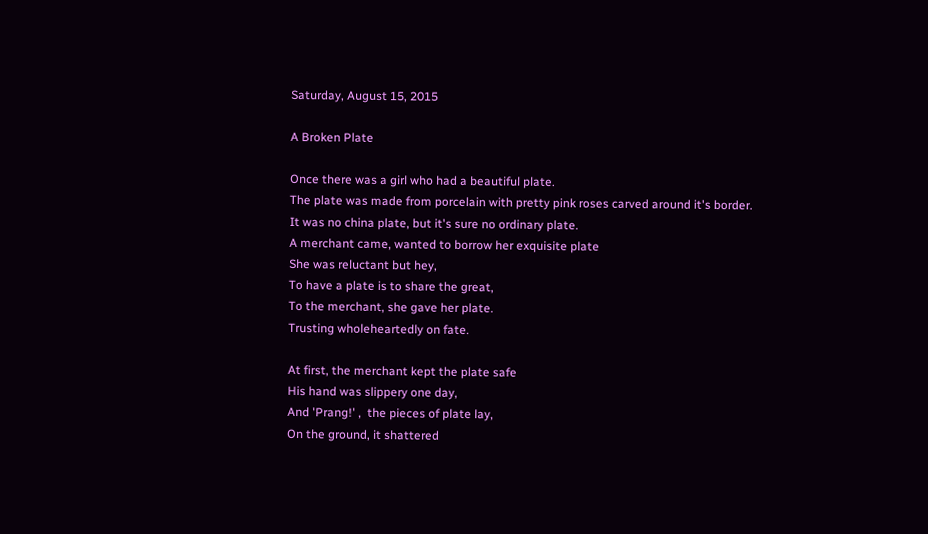Saturday, August 15, 2015

A Broken Plate

Once there was a girl who had a beautiful plate.
The plate was made from porcelain with pretty pink roses carved around it's border.
It was no china plate, but it's sure no ordinary plate.
A merchant came, wanted to borrow her exquisite plate
She was reluctant but hey,
To have a plate is to share the great,
To the merchant, she gave her plate.
Trusting wholeheartedly on fate.

At first, the merchant kept the plate safe
His hand was slippery one day,
And 'Prang!' ,  the pieces of plate lay,
On the ground, it shattered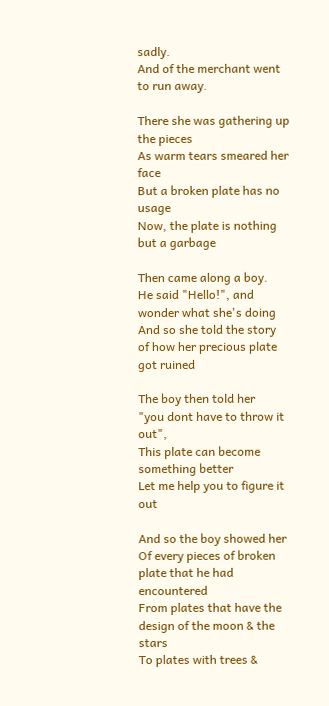sadly.
And of the merchant went to run away.

There she was gathering up the pieces
As warm tears smeared her face
But a broken plate has no usage
Now, the plate is nothing but a garbage

Then came along a boy.
He said "Hello!", and wonder what she's doing
And so she told the story
of how her precious plate got ruined

The boy then told her
"you dont have to throw it out",
This plate can become something better
Let me help you to figure it out

And so the boy showed her
Of every pieces of broken plate that he had encountered
From plates that have the design of the moon & the stars
To plates with trees &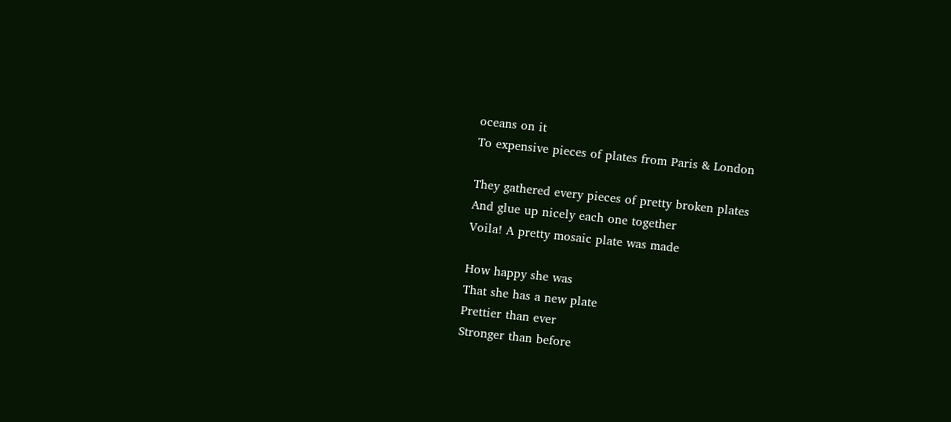oceans on it
To expensive pieces of plates from Paris & London

They gathered every pieces of pretty broken plates
And glue up nicely each one together
Voila! A pretty mosaic plate was made

How happy she was
That she has a new plate
Prettier than ever
Stronger than before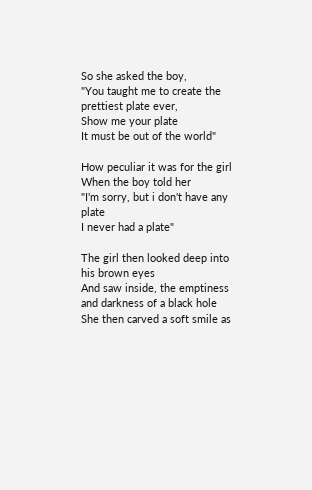So she asked the boy,
"You taught me to create the prettiest plate ever,
Show me your plate
It must be out of the world"

How peculiar it was for the girl
When the boy told her
"I'm sorry, but i don't have any plate
I never had a plate"

The girl then looked deep into his brown eyes
And saw inside, the emptiness and darkness of a black hole
She then carved a soft smile as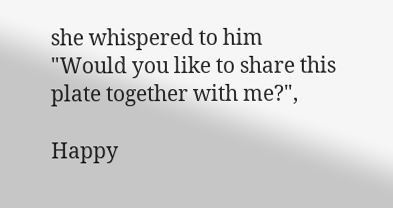she whispered to him
"Would you like to share this plate together with me?",

Happy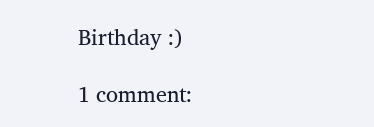Birthday :)

1 comment: